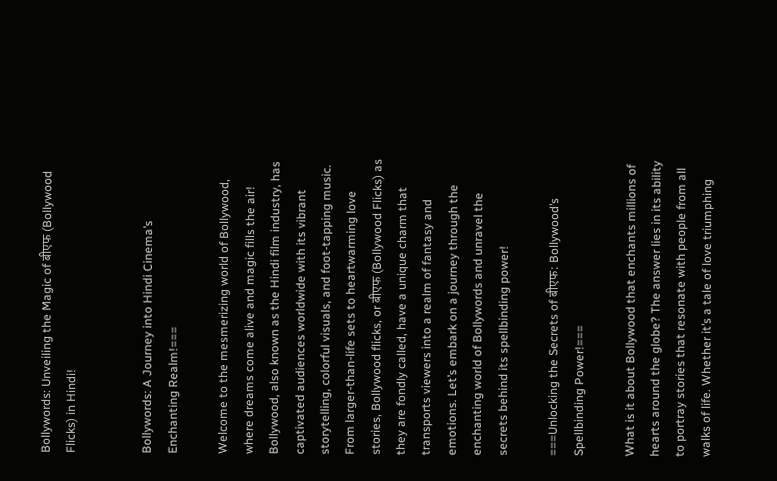Bollywords: Unveiling the Magic of बीएफ (Bollywood Flicks) in Hindi!


Bollywords: A Journey into Hindi Cinema’s Enchanting Realm!===

Welcome to the mesmerizing world of Bollywood, where dreams come alive and magic fills the air! Bollywood, also known as the Hindi film industry, has captivated audiences worldwide with its vibrant storytelling, colorful visuals, and foot-tapping music. From larger-than-life sets to heartwarming love stories, Bollywood flicks, or बीएफ (Bollywood Flicks) as they are fondly called, have a unique charm that transports viewers into a realm of fantasy and emotions. Let’s embark on a journey through the enchanting world of Bollywords and unravel the secrets behind its spellbinding power!

===Unlocking the Secrets of बीएफ: Bollywood’s Spellbinding Power!===

What is it about Bollywood that enchants millions of hearts around the globe? The answer lies in its ability to portray stories that resonate with people from all walks of life. Whether it’s a tale of love triumphing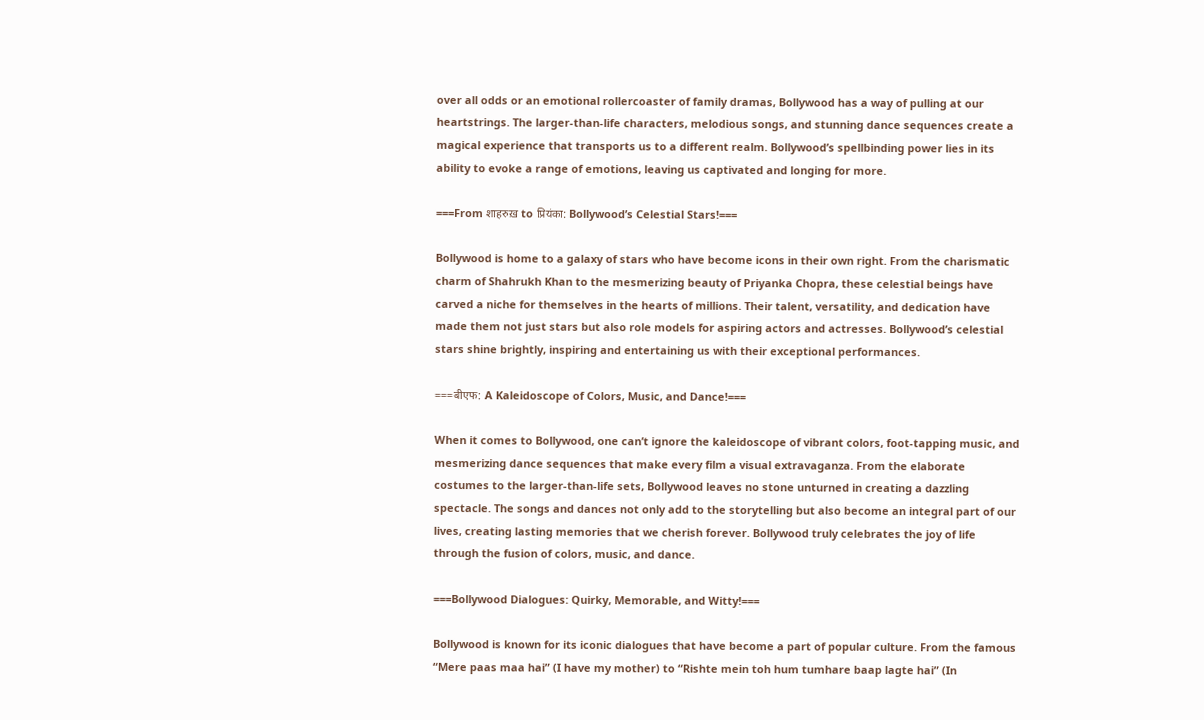over all odds or an emotional rollercoaster of family dramas, Bollywood has a way of pulling at our heartstrings. The larger-than-life characters, melodious songs, and stunning dance sequences create a magical experience that transports us to a different realm. Bollywood’s spellbinding power lies in its ability to evoke a range of emotions, leaving us captivated and longing for more.

===From शाहरुख़ to प्रियंका: Bollywood’s Celestial Stars!===

Bollywood is home to a galaxy of stars who have become icons in their own right. From the charismatic charm of Shahrukh Khan to the mesmerizing beauty of Priyanka Chopra, these celestial beings have carved a niche for themselves in the hearts of millions. Their talent, versatility, and dedication have made them not just stars but also role models for aspiring actors and actresses. Bollywood’s celestial stars shine brightly, inspiring and entertaining us with their exceptional performances.

===बीएफ: A Kaleidoscope of Colors, Music, and Dance!===

When it comes to Bollywood, one can’t ignore the kaleidoscope of vibrant colors, foot-tapping music, and mesmerizing dance sequences that make every film a visual extravaganza. From the elaborate costumes to the larger-than-life sets, Bollywood leaves no stone unturned in creating a dazzling spectacle. The songs and dances not only add to the storytelling but also become an integral part of our lives, creating lasting memories that we cherish forever. Bollywood truly celebrates the joy of life through the fusion of colors, music, and dance.

===Bollywood Dialogues: Quirky, Memorable, and Witty!===

Bollywood is known for its iconic dialogues that have become a part of popular culture. From the famous “Mere paas maa hai” (I have my mother) to “Rishte mein toh hum tumhare baap lagte hai” (In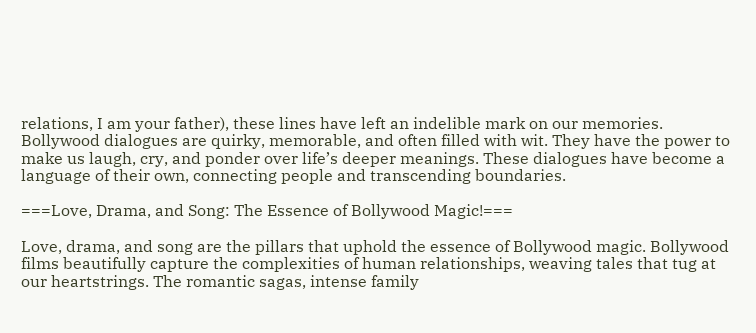relations, I am your father), these lines have left an indelible mark on our memories. Bollywood dialogues are quirky, memorable, and often filled with wit. They have the power to make us laugh, cry, and ponder over life’s deeper meanings. These dialogues have become a language of their own, connecting people and transcending boundaries.

===Love, Drama, and Song: The Essence of Bollywood Magic!===

Love, drama, and song are the pillars that uphold the essence of Bollywood magic. Bollywood films beautifully capture the complexities of human relationships, weaving tales that tug at our heartstrings. The romantic sagas, intense family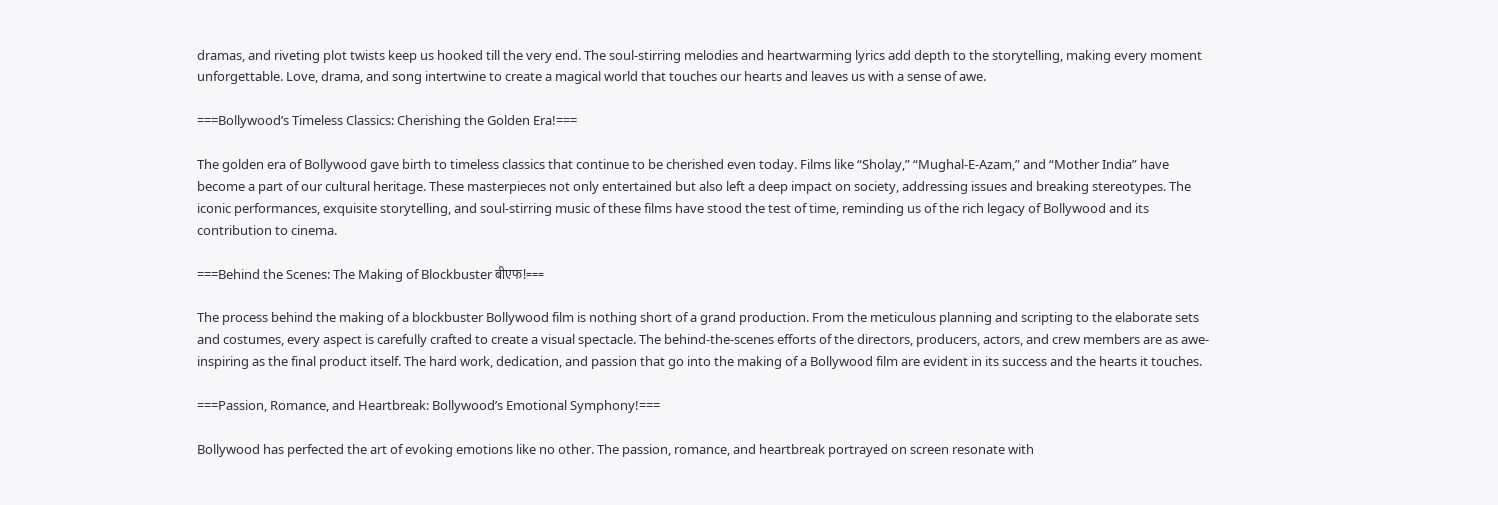dramas, and riveting plot twists keep us hooked till the very end. The soul-stirring melodies and heartwarming lyrics add depth to the storytelling, making every moment unforgettable. Love, drama, and song intertwine to create a magical world that touches our hearts and leaves us with a sense of awe.

===Bollywood’s Timeless Classics: Cherishing the Golden Era!===

The golden era of Bollywood gave birth to timeless classics that continue to be cherished even today. Films like “Sholay,” “Mughal-E-Azam,” and “Mother India” have become a part of our cultural heritage. These masterpieces not only entertained but also left a deep impact on society, addressing issues and breaking stereotypes. The iconic performances, exquisite storytelling, and soul-stirring music of these films have stood the test of time, reminding us of the rich legacy of Bollywood and its contribution to cinema.

===Behind the Scenes: The Making of Blockbuster बीएफ!===

The process behind the making of a blockbuster Bollywood film is nothing short of a grand production. From the meticulous planning and scripting to the elaborate sets and costumes, every aspect is carefully crafted to create a visual spectacle. The behind-the-scenes efforts of the directors, producers, actors, and crew members are as awe-inspiring as the final product itself. The hard work, dedication, and passion that go into the making of a Bollywood film are evident in its success and the hearts it touches.

===Passion, Romance, and Heartbreak: Bollywood’s Emotional Symphony!===

Bollywood has perfected the art of evoking emotions like no other. The passion, romance, and heartbreak portrayed on screen resonate with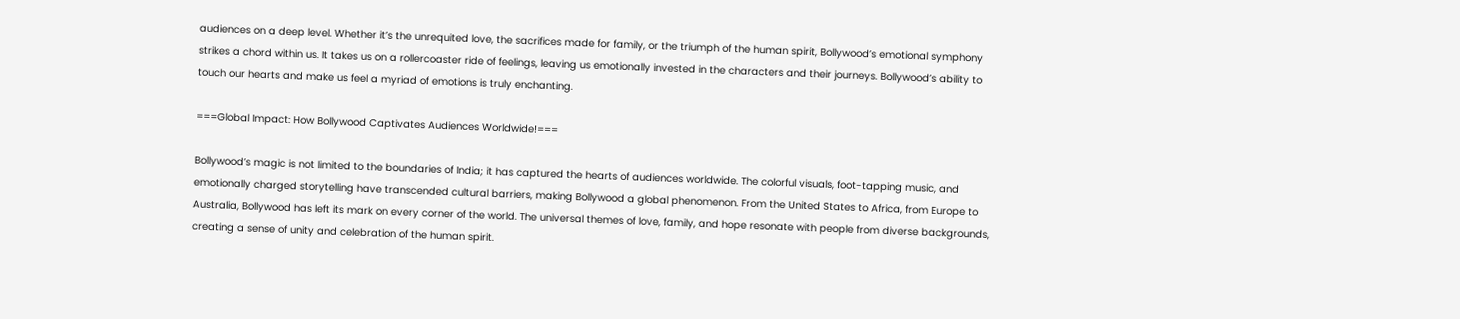audiences on a deep level. Whether it’s the unrequited love, the sacrifices made for family, or the triumph of the human spirit, Bollywood’s emotional symphony strikes a chord within us. It takes us on a rollercoaster ride of feelings, leaving us emotionally invested in the characters and their journeys. Bollywood’s ability to touch our hearts and make us feel a myriad of emotions is truly enchanting.

===Global Impact: How Bollywood Captivates Audiences Worldwide!===

Bollywood’s magic is not limited to the boundaries of India; it has captured the hearts of audiences worldwide. The colorful visuals, foot-tapping music, and emotionally charged storytelling have transcended cultural barriers, making Bollywood a global phenomenon. From the United States to Africa, from Europe to Australia, Bollywood has left its mark on every corner of the world. The universal themes of love, family, and hope resonate with people from diverse backgrounds, creating a sense of unity and celebration of the human spirit.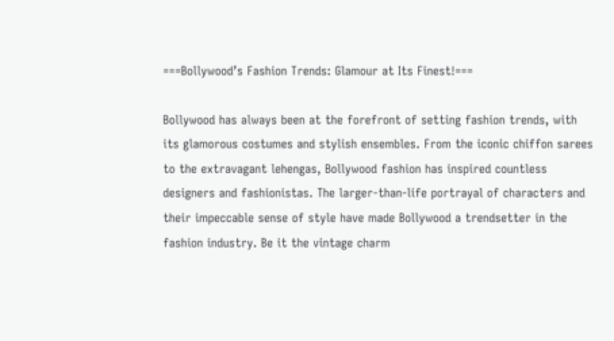===Bollywood’s Fashion Trends: Glamour at Its Finest!===

Bollywood has always been at the forefront of setting fashion trends, with its glamorous costumes and stylish ensembles. From the iconic chiffon sarees to the extravagant lehengas, Bollywood fashion has inspired countless designers and fashionistas. The larger-than-life portrayal of characters and their impeccable sense of style have made Bollywood a trendsetter in the fashion industry. Be it the vintage charm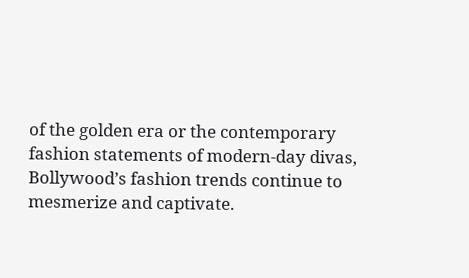of the golden era or the contemporary fashion statements of modern-day divas, Bollywood’s fashion trends continue to mesmerize and captivate.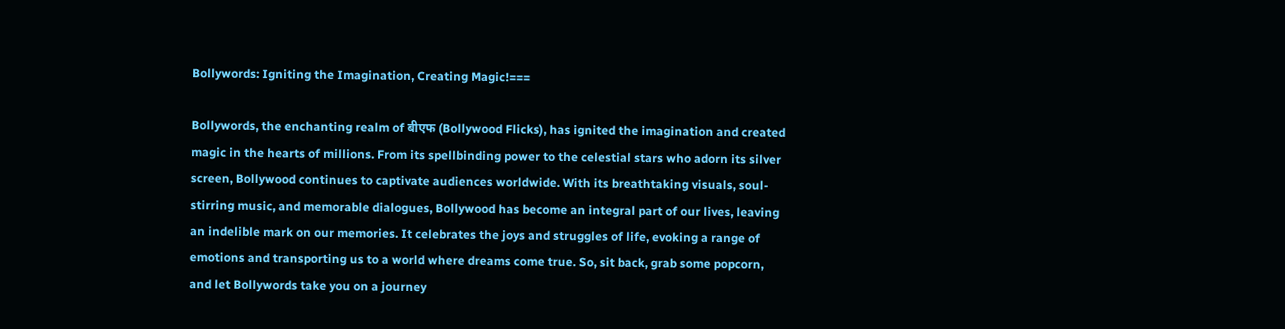Bollywords: Igniting the Imagination, Creating Magic!===

Bollywords, the enchanting realm of बीएफ (Bollywood Flicks), has ignited the imagination and created magic in the hearts of millions. From its spellbinding power to the celestial stars who adorn its silver screen, Bollywood continues to captivate audiences worldwide. With its breathtaking visuals, soul-stirring music, and memorable dialogues, Bollywood has become an integral part of our lives, leaving an indelible mark on our memories. It celebrates the joys and struggles of life, evoking a range of emotions and transporting us to a world where dreams come true. So, sit back, grab some popcorn, and let Bollywords take you on a journey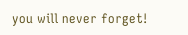you will never forget!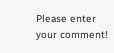Please enter your comment!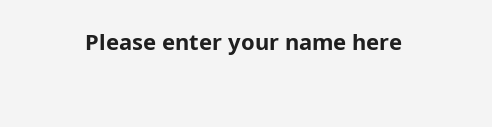Please enter your name here